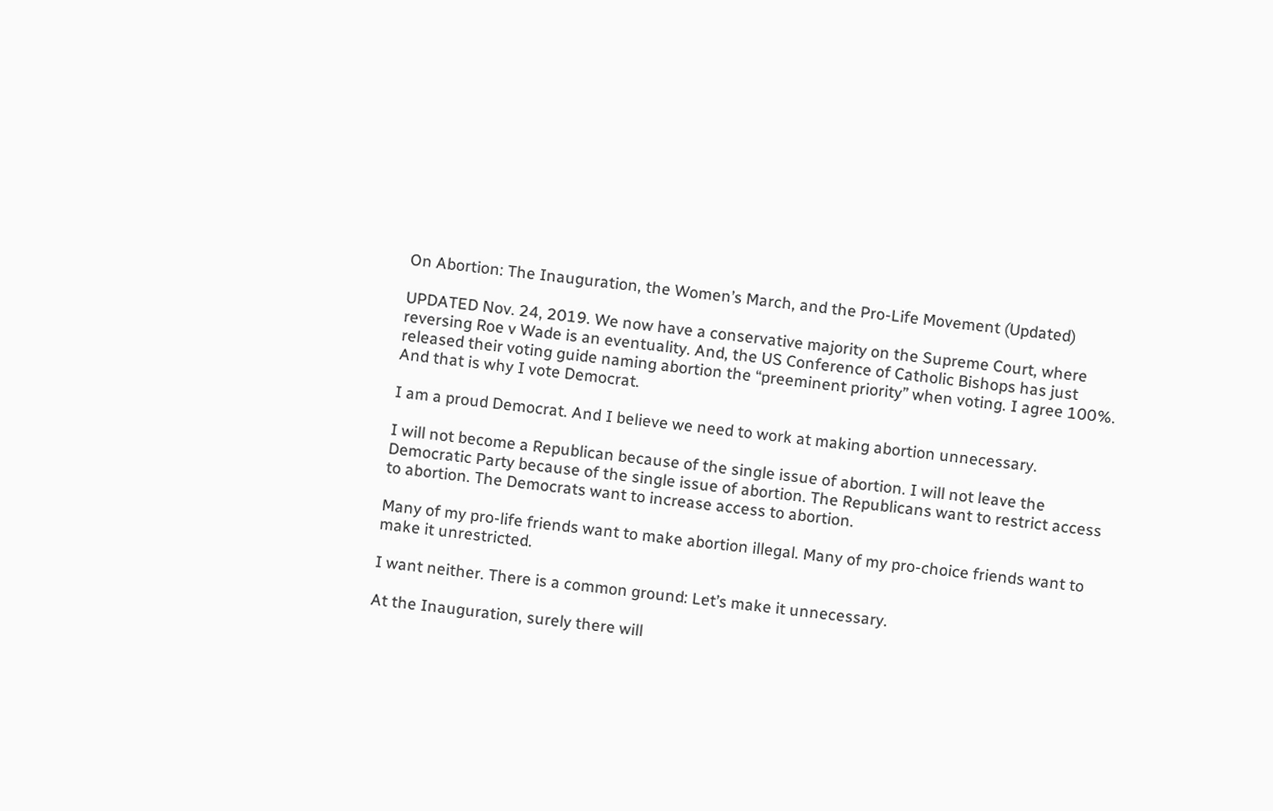On Abortion: The Inauguration, the Women’s March, and the Pro-Life Movement (Updated)

UPDATED Nov. 24, 2019. We now have a conservative majority on the Supreme Court, where reversing Roe v Wade is an eventuality. And, the US Conference of Catholic Bishops has just released their voting guide naming abortion the “preeminent priority” when voting. I agree 100%. And that is why I vote Democrat.

I am a proud Democrat. And I believe we need to work at making abortion unnecessary.

I will not become a Republican because of the single issue of abortion. I will not leave the Democratic Party because of the single issue of abortion. The Republicans want to restrict access to abortion. The Democrats want to increase access to abortion.

Many of my pro-life friends want to make abortion illegal. Many of my pro-choice friends want to make it unrestricted.

I want neither. There is a common ground: Let’s make it unnecessary.

At the Inauguration, surely there will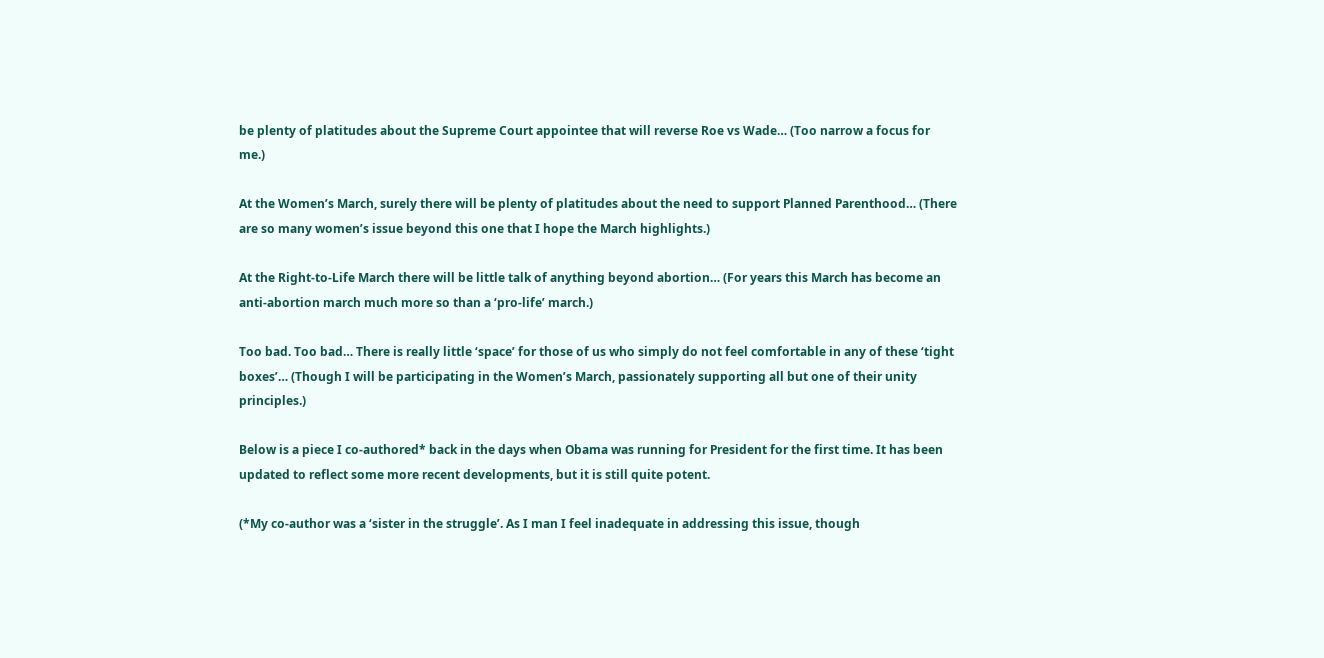be plenty of platitudes about the Supreme Court appointee that will reverse Roe vs Wade… (Too narrow a focus for me.)

At the Women’s March, surely there will be plenty of platitudes about the need to support Planned Parenthood… (There are so many women’s issue beyond this one that I hope the March highlights.)

At the Right-to-Life March there will be little talk of anything beyond abortion… (For years this March has become an anti-abortion march much more so than a ‘pro-life’ march.)

Too bad. Too bad… There is really little ‘space’ for those of us who simply do not feel comfortable in any of these ‘tight boxes’… (Though I will be participating in the Women’s March, passionately supporting all but one of their unity principles.)

Below is a piece I co-authored* back in the days when Obama was running for President for the first time. It has been updated to reflect some more recent developments, but it is still quite potent.

(*My co-author was a ‘sister in the struggle’. As I man I feel inadequate in addressing this issue, though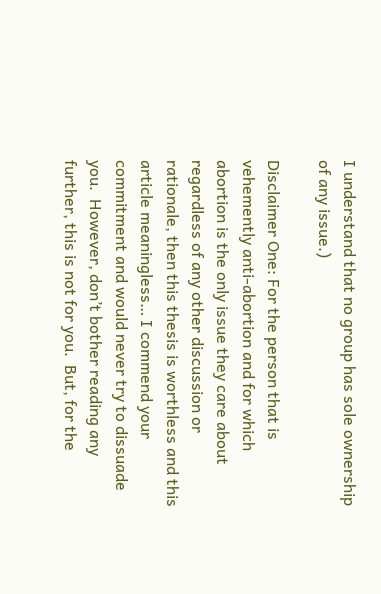I understand that no group has sole ownership of any issue.)

Disclaimer One: For the person that is vehemently anti-abortion and for which abortion is the only issue they care about regardless of any other discussion or rationale, then this thesis is worthless and this article meaningless… I commend your commitment and would never try to dissuade you.  However, don’t bother reading any further, this is not for you.  But, for the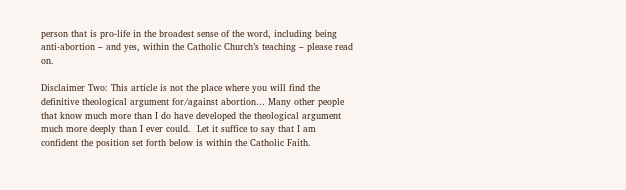person that is pro-life in the broadest sense of the word, including being anti-abortion – and yes, within the Catholic Church’s teaching – please read on.

Disclaimer Two: This article is not the place where you will find the definitive theological argument for/against abortion… Many other people that know much more than I do have developed the theological argument much more deeply than I ever could.  Let it suffice to say that I am confident the position set forth below is within the Catholic Faith.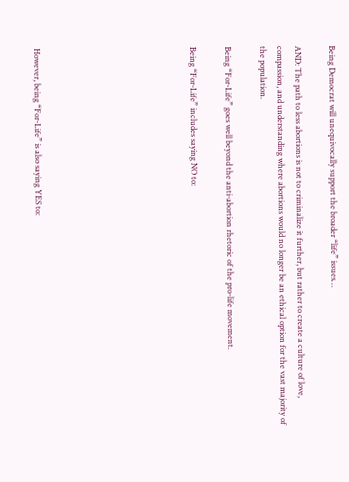Being Democrat will unequivocally support the broader “life” issues…

AND: The path to less abortions is not to criminalize it further, but rather to create a culture of love, compassion, and understanding where abortions would no longer be an ethical option for the vast majority of the population.

Being “For-Life” goes well beyond the anti-abortion rhetoric of the pro-life movement.

Being “For-Life” includes saying NO to:








However, being “For-Life” is also saying YES to: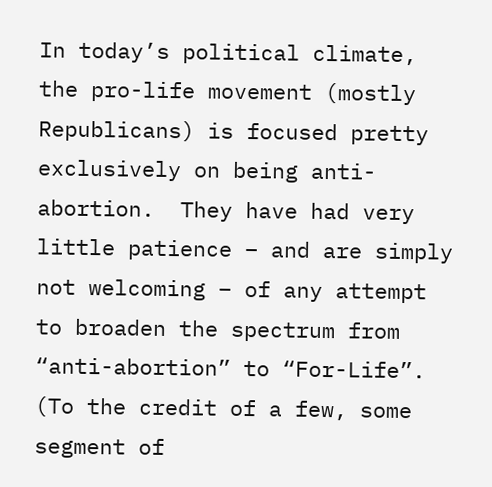In today’s political climate, the pro-life movement (mostly Republicans) is focused pretty exclusively on being anti-abortion.  They have had very little patience – and are simply not welcoming – of any attempt to broaden the spectrum from “anti-abortion” to “For-Life”.  (To the credit of a few, some segment of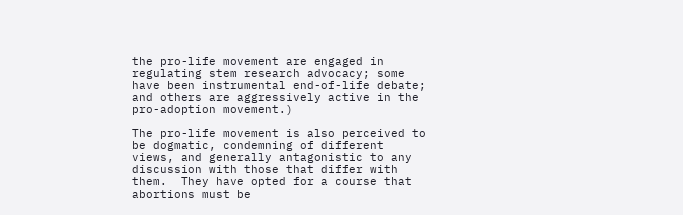the pro-life movement are engaged in regulating stem research advocacy; some have been instrumental end-of-life debate; and others are aggressively active in the pro-adoption movement.)

The pro-life movement is also perceived to be dogmatic, condemning of different views, and generally antagonistic to any discussion with those that differ with them.  They have opted for a course that abortions must be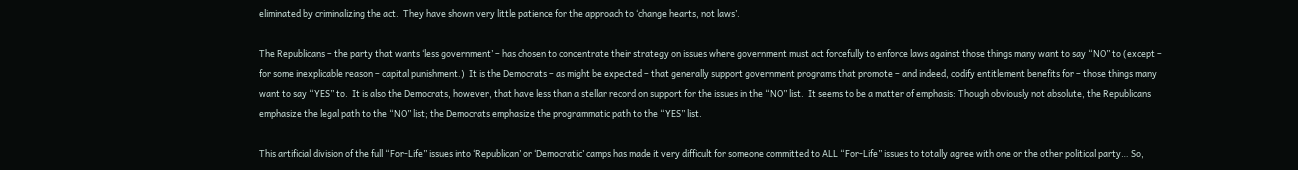eliminated by criminalizing the act.  They have shown very little patience for the approach to ‘change hearts, not laws’.

The Republicans – the party that wants ‘less government’ – has chosen to concentrate their strategy on issues where government must act forcefully to enforce laws against those things many want to say “NO” to (except – for some inexplicable reason – capital punishment.)  It is the Democrats – as might be expected – that generally support government programs that promote – and indeed, codify entitlement benefits for – those things many want to say “YES” to.  It is also the Democrats, however, that have less than a stellar record on support for the issues in the “NO” list.  It seems to be a matter of emphasis: Though obviously not absolute, the Republicans emphasize the legal path to the “NO” list; the Democrats emphasize the programmatic path to the “YES” list.

This artificial division of the full “For-Life” issues into ‘Republican’ or ‘Democratic’ camps has made it very difficult for someone committed to ALL “For-Life” issues to totally agree with one or the other political party… So,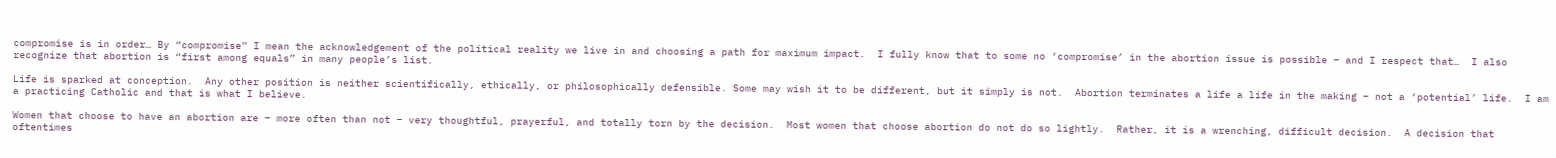compromise is in order… By “compromise” I mean the acknowledgement of the political reality we live in and choosing a path for maximum impact.  I fully know that to some no ‘compromise’ in the abortion issue is possible – and I respect that…  I also recognize that abortion is “first among equals” in many people’s list.

Life is sparked at conception.  Any other position is neither scientifically, ethically, or philosophically defensible. Some may wish it to be different, but it simply is not.  Abortion terminates a life a life in the making – not a ‘potential’ life.  I am a practicing Catholic and that is what I believe.

Women that choose to have an abortion are – more often than not – very thoughtful, prayerful, and totally torn by the decision.  Most women that choose abortion do not do so lightly.  Rather, it is a wrenching, difficult decision.  A decision that oftentimes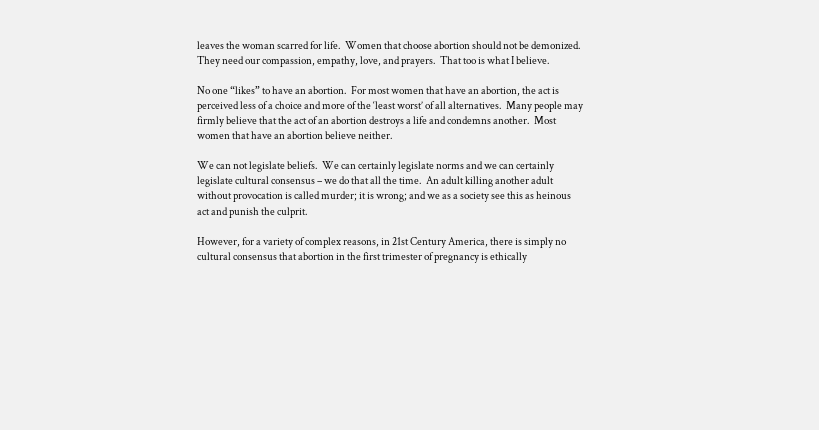leaves the woman scarred for life.  Women that choose abortion should not be demonized.  They need our compassion, empathy, love, and prayers.  That too is what I believe.

No one “likes” to have an abortion.  For most women that have an abortion, the act is perceived less of a choice and more of the ‘least worst’ of all alternatives.  Many people may firmly believe that the act of an abortion destroys a life and condemns another.  Most women that have an abortion believe neither.

We can not legislate beliefs.  We can certainly legislate norms and we can certainly legislate cultural consensus – we do that all the time.  An adult killing another adult without provocation is called murder; it is wrong; and we as a society see this as heinous act and punish the culprit.

However, for a variety of complex reasons, in 21st Century America, there is simply no cultural consensus that abortion in the first trimester of pregnancy is ethically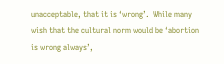unacceptable, that it is ‘wrong’.  While many wish that the cultural norm would be ‘abortion is wrong always’,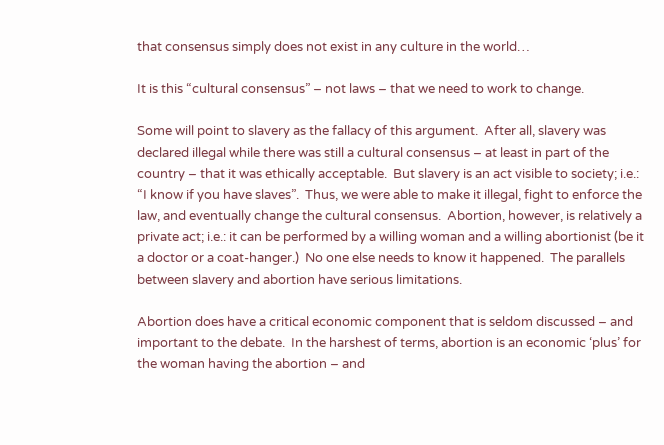that consensus simply does not exist in any culture in the world…

It is this “cultural consensus” – not laws – that we need to work to change.

Some will point to slavery as the fallacy of this argument.  After all, slavery was declared illegal while there was still a cultural consensus – at least in part of the country – that it was ethically acceptable.  But slavery is an act visible to society; i.e.: “I know if you have slaves”.  Thus, we were able to make it illegal, fight to enforce the law, and eventually change the cultural consensus.  Abortion, however, is relatively a private act; i.e.: it can be performed by a willing woman and a willing abortionist (be it a doctor or a coat-hanger.)  No one else needs to know it happened.  The parallels between slavery and abortion have serious limitations.

Abortion does have a critical economic component that is seldom discussed – and important to the debate.  In the harshest of terms, abortion is an economic ‘plus’ for the woman having the abortion – and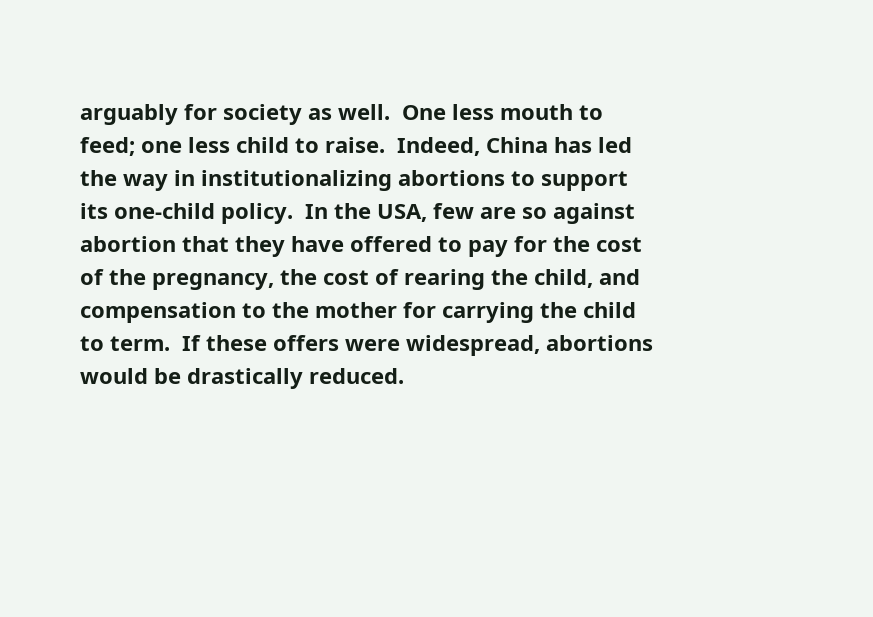arguably for society as well.  One less mouth to feed; one less child to raise.  Indeed, China has led the way in institutionalizing abortions to support its one-child policy.  In the USA, few are so against abortion that they have offered to pay for the cost of the pregnancy, the cost of rearing the child, and compensation to the mother for carrying the child to term.  If these offers were widespread, abortions would be drastically reduced.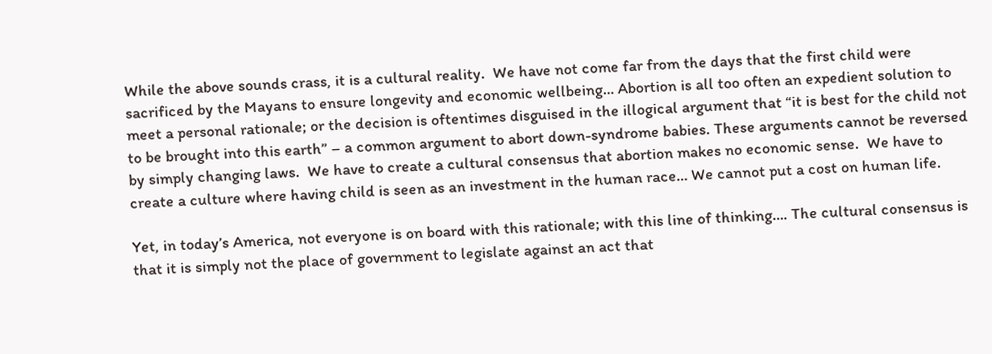While the above sounds crass, it is a cultural reality.  We have not come far from the days that the first child were sacrificed by the Mayans to ensure longevity and economic wellbeing… Abortion is all too often an expedient solution to meet a personal rationale; or the decision is oftentimes disguised in the illogical argument that “it is best for the child not to be brought into this earth” – a common argument to abort down-syndrome babies. These arguments cannot be reversed by simply changing laws.  We have to create a cultural consensus that abortion makes no economic sense.  We have to create a culture where having child is seen as an investment in the human race… We cannot put a cost on human life.

Yet, in today’s America, not everyone is on board with this rationale; with this line of thinking…. The cultural consensus is that it is simply not the place of government to legislate against an act that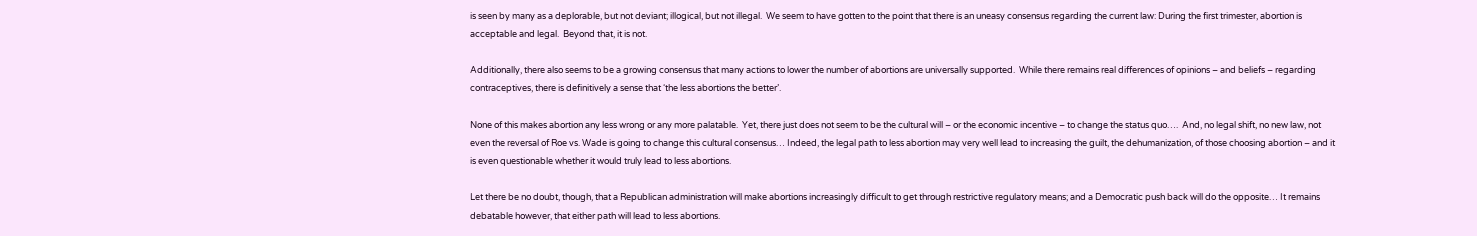is seen by many as a deplorable, but not deviant; illogical, but not illegal.  We seem to have gotten to the point that there is an uneasy consensus regarding the current law: During the first trimester, abortion is acceptable and legal.  Beyond that, it is not.

Additionally, there also seems to be a growing consensus that many actions to lower the number of abortions are universally supported.  While there remains real differences of opinions – and beliefs – regarding contraceptives, there is definitively a sense that ‘the less abortions the better’.

None of this makes abortion any less wrong or any more palatable.  Yet, there just does not seem to be the cultural will – or the economic incentive – to change the status quo….  And, no legal shift, no new law, not even the reversal of Roe vs. Wade is going to change this cultural consensus… Indeed, the legal path to less abortion may very well lead to increasing the guilt, the dehumanization, of those choosing abortion – and it is even questionable whether it would truly lead to less abortions.

Let there be no doubt, though, that a Republican administration will make abortions increasingly difficult to get through restrictive regulatory means; and a Democratic push back will do the opposite… It remains debatable however, that either path will lead to less abortions.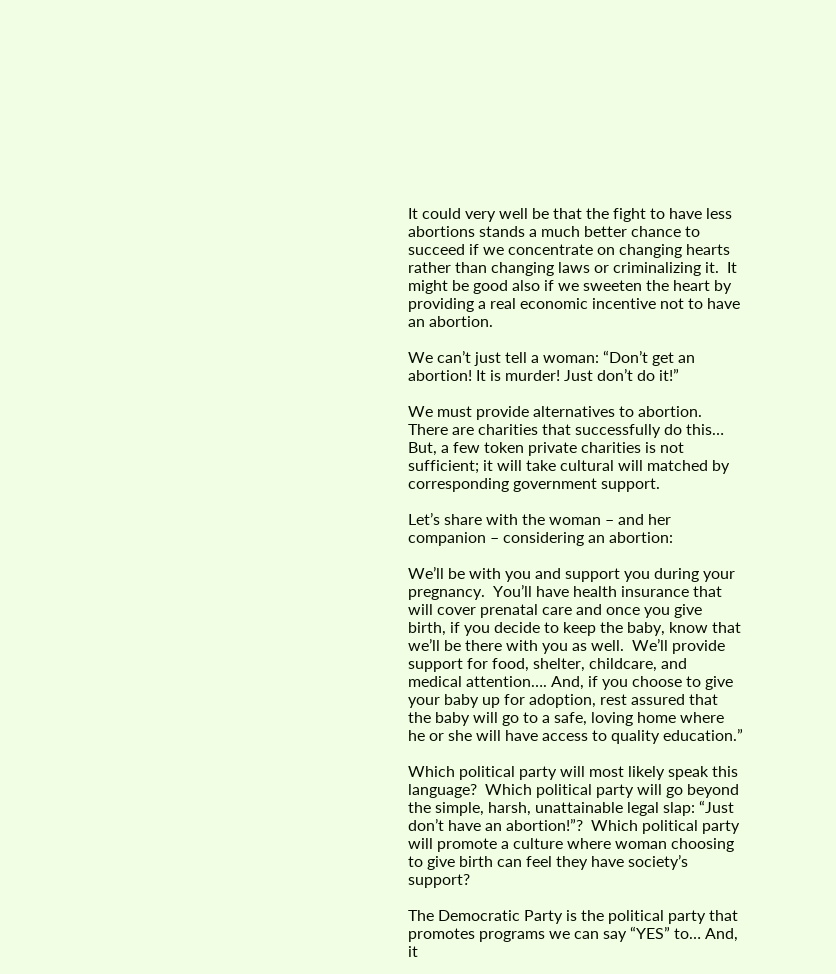It could very well be that the fight to have less abortions stands a much better chance to succeed if we concentrate on changing hearts rather than changing laws or criminalizing it.  It might be good also if we sweeten the heart by providing a real economic incentive not to have an abortion.

We can’t just tell a woman: “Don’t get an abortion! It is murder! Just don’t do it!”

We must provide alternatives to abortion.  There are charities that successfully do this… But, a few token private charities is not sufficient; it will take cultural will matched by corresponding government support.

Let’s share with the woman – and her companion – considering an abortion:

We’ll be with you and support you during your pregnancy.  You’ll have health insurance that will cover prenatal care and once you give birth, if you decide to keep the baby, know that we’ll be there with you as well.  We’ll provide support for food, shelter, childcare, and medical attention…. And, if you choose to give your baby up for adoption, rest assured that the baby will go to a safe, loving home where he or she will have access to quality education.”

Which political party will most likely speak this language?  Which political party will go beyond the simple, harsh, unattainable legal slap: “Just don’t have an abortion!”?  Which political party will promote a culture where woman choosing to give birth can feel they have society’s support?

The Democratic Party is the political party that promotes programs we can say “YES” to… And, it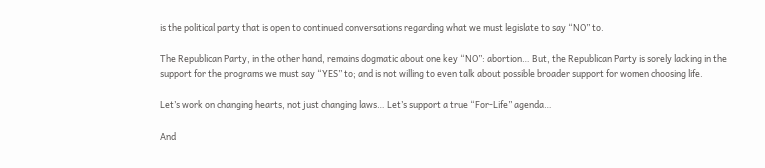is the political party that is open to continued conversations regarding what we must legislate to say “NO” to.

The Republican Party, in the other hand, remains dogmatic about one key “NO”: abortion… But, the Republican Party is sorely lacking in the support for the programs we must say “YES” to; and is not willing to even talk about possible broader support for women choosing life.

Let’s work on changing hearts, not just changing laws… Let’s support a true “For-Life” agenda…

And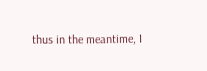thus in the meantime, I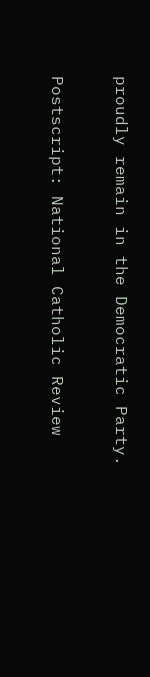proudly remain in the Democratic Party.

Postscript: National Catholic Review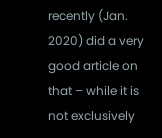recently (Jan. 2020) did a very good article on that – while it is not exclusively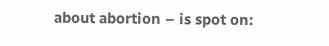about abortion – is spot on: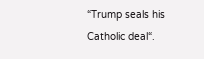“Trump seals his Catholic deal“.